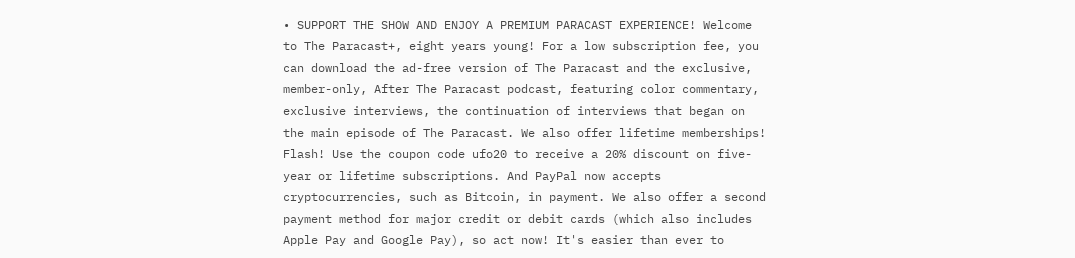• SUPPORT THE SHOW AND ENJOY A PREMIUM PARACAST EXPERIENCE! Welcome to The Paracast+, eight years young! For a low subscription fee, you can download the ad-free version of The Paracast and the exclusive, member-only, After The Paracast podcast, featuring color commentary, exclusive interviews, the continuation of interviews that began on the main episode of The Paracast. We also offer lifetime memberships! Flash! Use the coupon code ufo20 to receive a 20% discount on five-year or lifetime subscriptions. And PayPal now accepts cryptocurrencies, such as Bitcoin, in payment. We also offer a second payment method for major credit or debit cards (which also includes Apple Pay and Google Pay), so act now! It's easier than ever to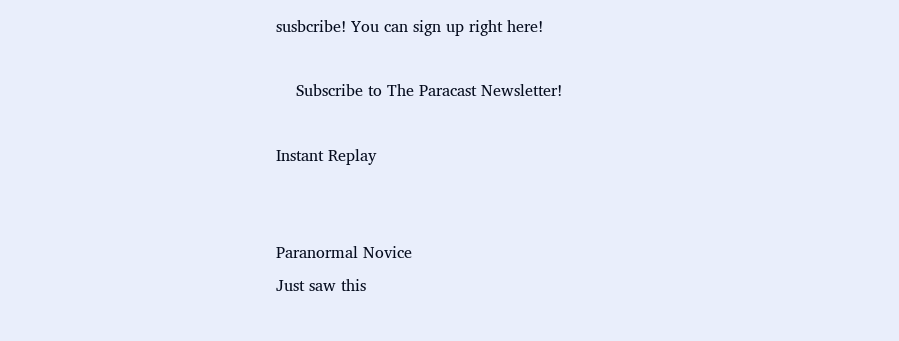susbcribe! You can sign up right here!

    Subscribe to The Paracast Newsletter!

Instant Replay


Paranormal Novice
Just saw this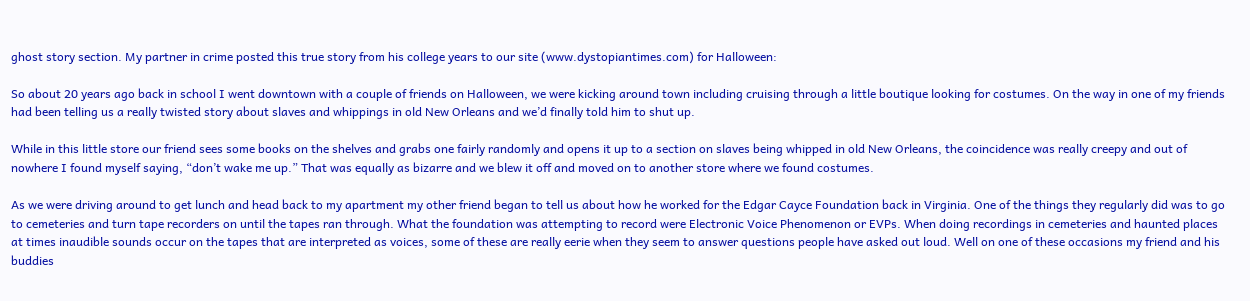ghost story section. My partner in crime posted this true story from his college years to our site (www.dystopiantimes.com) for Halloween:

So about 20 years ago back in school I went downtown with a couple of friends on Halloween, we were kicking around town including cruising through a little boutique looking for costumes. On the way in one of my friends had been telling us a really twisted story about slaves and whippings in old New Orleans and we’d finally told him to shut up.

While in this little store our friend sees some books on the shelves and grabs one fairly randomly and opens it up to a section on slaves being whipped in old New Orleans, the coincidence was really creepy and out of nowhere I found myself saying, “don’t wake me up.” That was equally as bizarre and we blew it off and moved on to another store where we found costumes.

As we were driving around to get lunch and head back to my apartment my other friend began to tell us about how he worked for the Edgar Cayce Foundation back in Virginia. One of the things they regularly did was to go to cemeteries and turn tape recorders on until the tapes ran through. What the foundation was attempting to record were Electronic Voice Phenomenon or EVPs. When doing recordings in cemeteries and haunted places at times inaudible sounds occur on the tapes that are interpreted as voices, some of these are really eerie when they seem to answer questions people have asked out loud. Well on one of these occasions my friend and his buddies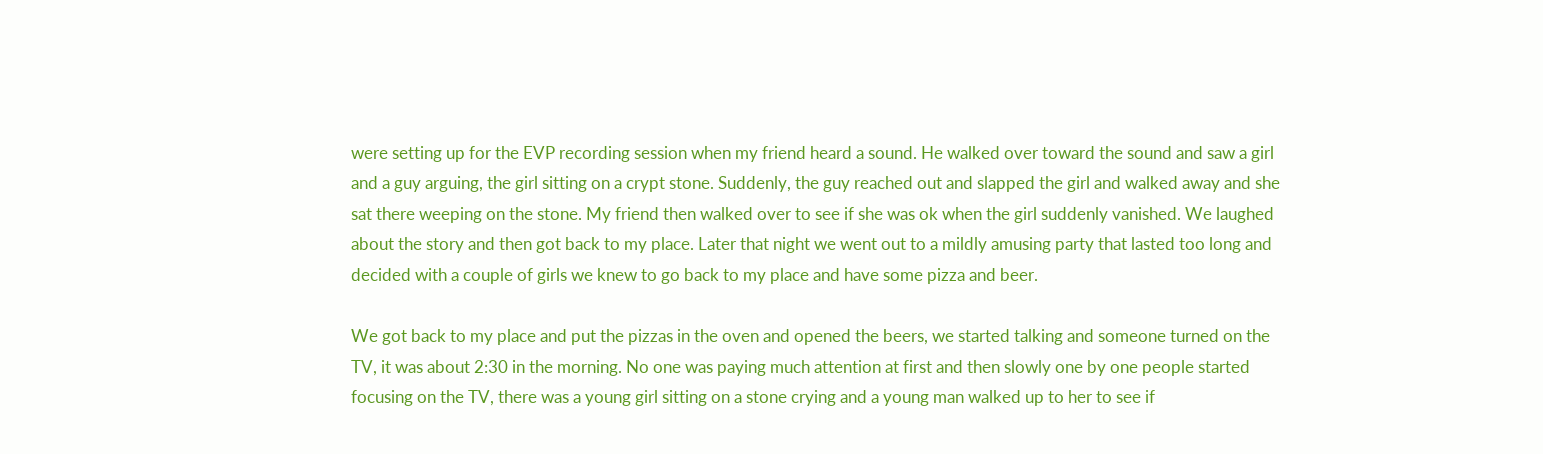were setting up for the EVP recording session when my friend heard a sound. He walked over toward the sound and saw a girl and a guy arguing, the girl sitting on a crypt stone. Suddenly, the guy reached out and slapped the girl and walked away and she sat there weeping on the stone. My friend then walked over to see if she was ok when the girl suddenly vanished. We laughed about the story and then got back to my place. Later that night we went out to a mildly amusing party that lasted too long and decided with a couple of girls we knew to go back to my place and have some pizza and beer.

We got back to my place and put the pizzas in the oven and opened the beers, we started talking and someone turned on the TV, it was about 2:30 in the morning. No one was paying much attention at first and then slowly one by one people started focusing on the TV, there was a young girl sitting on a stone crying and a young man walked up to her to see if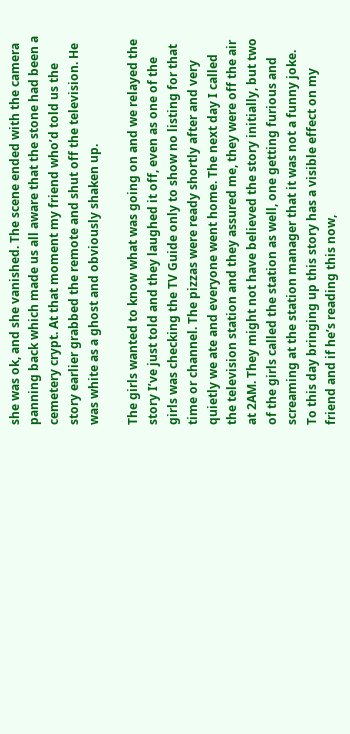she was ok, and she vanished. The scene ended with the camera panning back which made us all aware that the stone had been a cemetery crypt. At that moment my friend who’d told us the story earlier grabbed the remote and shut off the television. He was white as a ghost and obviously shaken up.

The girls wanted to know what was going on and we relayed the story I’ve just told and they laughed it off, even as one of the girls was checking the TV Guide only to show no listing for that time or channel. The pizzas were ready shortly after and very quietly we ate and everyone went home. The next day I called the television station and they assured me, they were off the air at 2AM. They might not have believed the story initially, but two of the girls called the station as well, one getting furious and screaming at the station manager that it was not a funny joke. To this day bringing up this story has a visible effect on my friend and if he’s reading this now,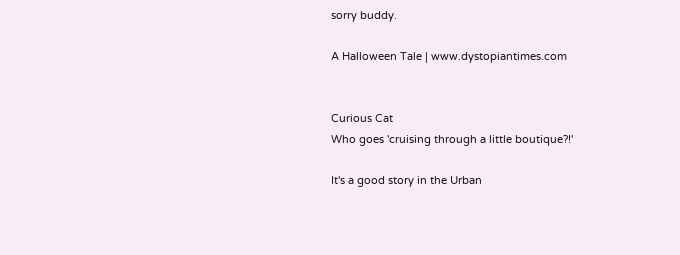sorry buddy.

A Halloween Tale | www.dystopiantimes.com


Curious Cat
Who goes 'cruising through a little boutique?!'

It's a good story in the Urban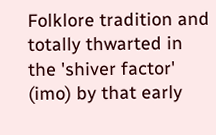Folklore tradition and totally thwarted in the 'shiver factor' (imo) by that early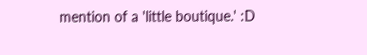mention of a 'little boutique.' :D